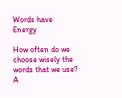Words have Energy

How often do we choose wisely the words that we use? A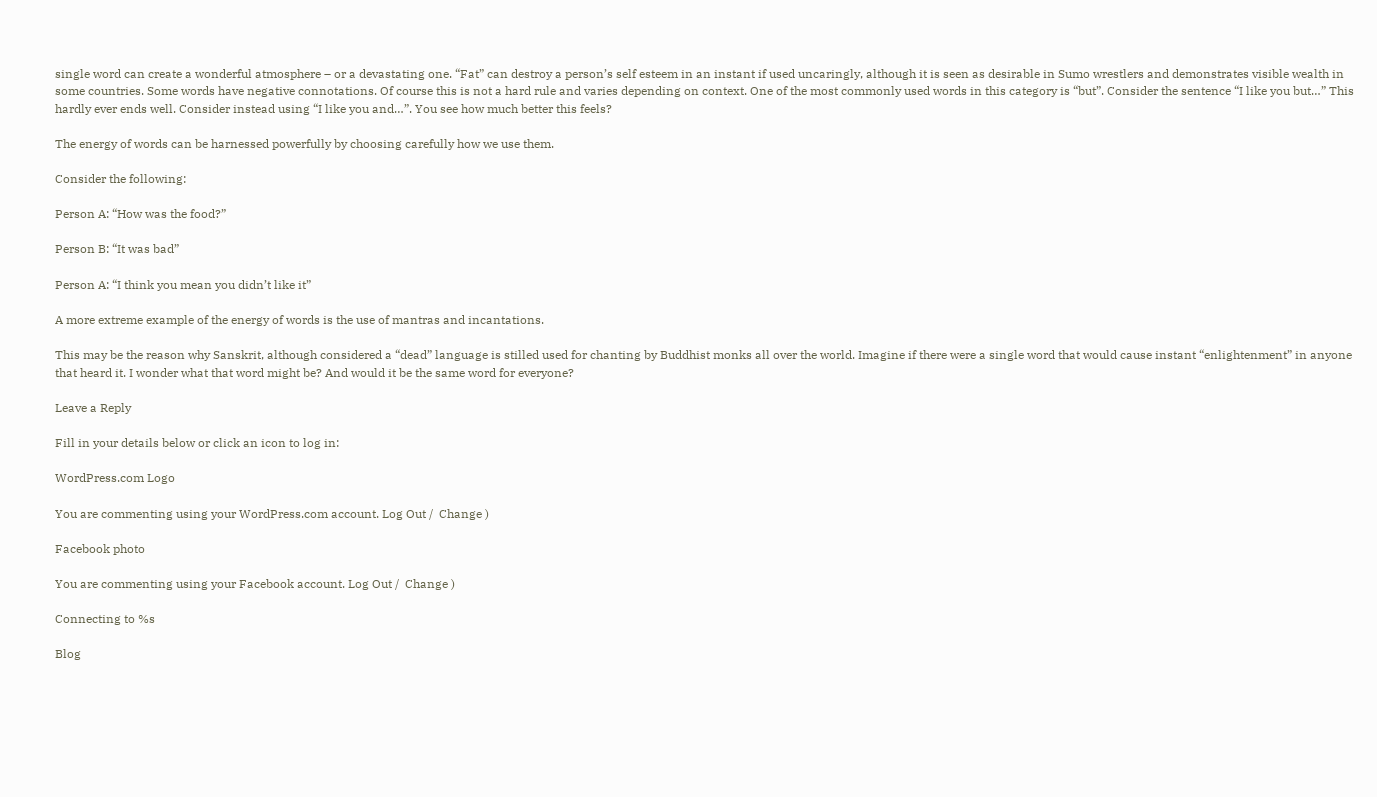single word can create a wonderful atmosphere – or a devastating one. “Fat” can destroy a person’s self esteem in an instant if used uncaringly, although it is seen as desirable in Sumo wrestlers and demonstrates visible wealth in some countries. Some words have negative connotations. Of course this is not a hard rule and varies depending on context. One of the most commonly used words in this category is “but”. Consider the sentence “I like you but…” This hardly ever ends well. Consider instead using “I like you and…”. You see how much better this feels?

The energy of words can be harnessed powerfully by choosing carefully how we use them.

Consider the following:

Person A: “How was the food?”

Person B: “It was bad”

Person A: “I think you mean you didn’t like it”

A more extreme example of the energy of words is the use of mantras and incantations.

This may be the reason why Sanskrit, although considered a “dead” language is stilled used for chanting by Buddhist monks all over the world. Imagine if there were a single word that would cause instant “enlightenment” in anyone that heard it. I wonder what that word might be? And would it be the same word for everyone?

Leave a Reply

Fill in your details below or click an icon to log in:

WordPress.com Logo

You are commenting using your WordPress.com account. Log Out /  Change )

Facebook photo

You are commenting using your Facebook account. Log Out /  Change )

Connecting to %s

Blog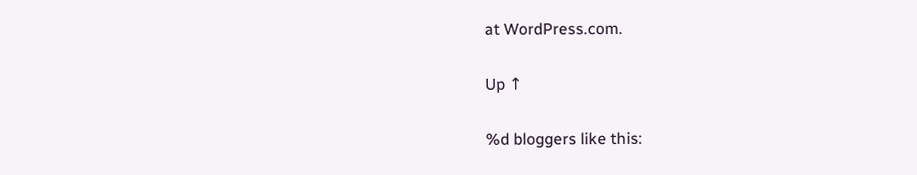at WordPress.com.

Up ↑

%d bloggers like this: